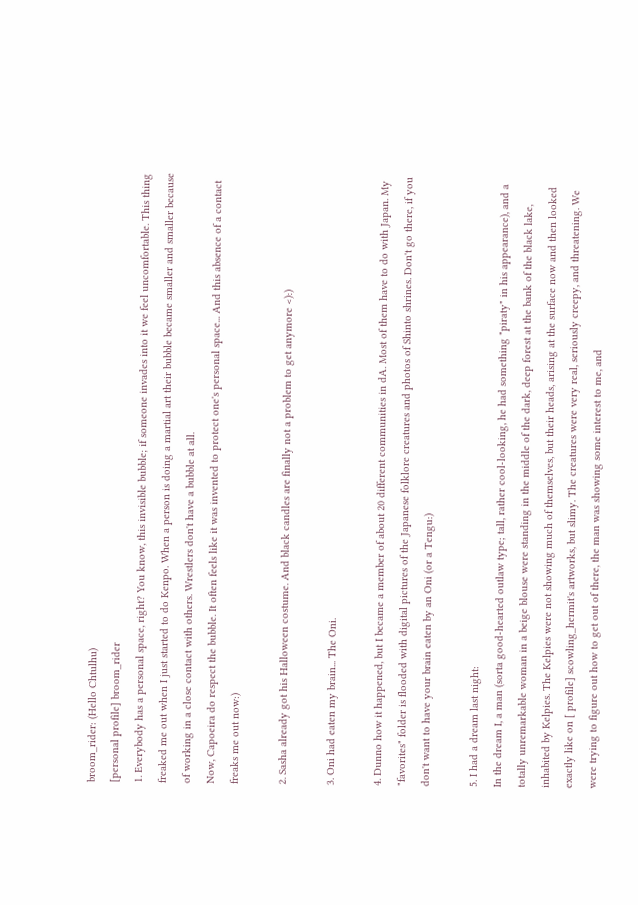broom_rider: (Hello Chtulhu)
[personal profile] broom_rider
1. Everybody has a personal space, right? You know, this invisible bubble; if someone invades into it we feel uncomfortable. This thing freaked me out when I just started to do Kenpo. When a person is doing a martial art their bubble became smaller and smaller because of working in a close contact with others. Wrestlers don't have a bubble at all.
Now, Capoeira do respect the bubble. It often feels like it was invented to protect one's personal space... And this absence of a contact freaks me out now:)

2. Sasha already got his Halloween costume. And black candles are finally not a problem to get anymore <):)

3. Oni had eaten my brain... The Oni.

4. Dunno how it happened, but I became a member of about 20 different communities in dA. Most of them have to do with Japan. My "favorites" folder is flooded with digital pictures of the Japanese folklore creatures and photos of Shinto shrines. Don't go there, if you don't want to have your brain eaten by an Oni (or a Tengu:)

5. I had a dream last night:
In the dream I, a man (sorta good-hearted outlaw type; tall, rather cool-looking, he had something "piraty" in his appearance), and a totally unremarkable woman in a beige blouse were standing in the middle of the dark, deep forest at the bank of the black lake, inhabited by Kelpies. The Kelpies were not showing much of themselves, but their heads, arising at the surface now and then looked exactly like on [ profile] scowling_hermit's artworks, but slimy. The creatures were very real, seriously creepy, and threatening. We were trying to figure out how to get out of there, the man was showing some interest to me, and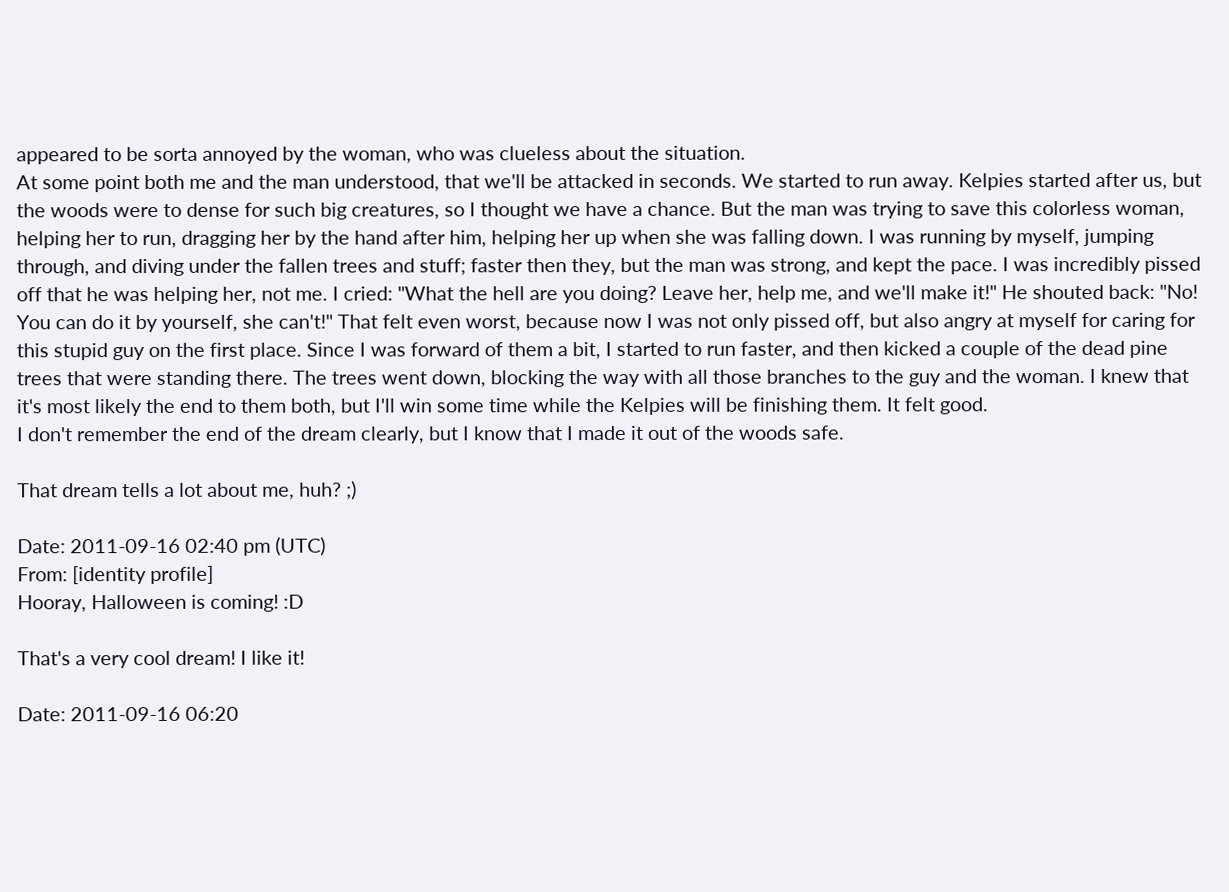appeared to be sorta annoyed by the woman, who was clueless about the situation.
At some point both me and the man understood, that we'll be attacked in seconds. We started to run away. Kelpies started after us, but the woods were to dense for such big creatures, so I thought we have a chance. But the man was trying to save this colorless woman, helping her to run, dragging her by the hand after him, helping her up when she was falling down. I was running by myself, jumping through, and diving under the fallen trees and stuff; faster then they, but the man was strong, and kept the pace. I was incredibly pissed off that he was helping her, not me. I cried: "What the hell are you doing? Leave her, help me, and we'll make it!" He shouted back: "No! You can do it by yourself, she can't!" That felt even worst, because now I was not only pissed off, but also angry at myself for caring for this stupid guy on the first place. Since I was forward of them a bit, I started to run faster, and then kicked a couple of the dead pine trees that were standing there. The trees went down, blocking the way with all those branches to the guy and the woman. I knew that it's most likely the end to them both, but I'll win some time while the Kelpies will be finishing them. It felt good.
I don't remember the end of the dream clearly, but I know that I made it out of the woods safe.

That dream tells a lot about me, huh? ;)

Date: 2011-09-16 02:40 pm (UTC)
From: [identity profile]
Hooray, Halloween is coming! :D

That's a very cool dream! I like it!

Date: 2011-09-16 06:20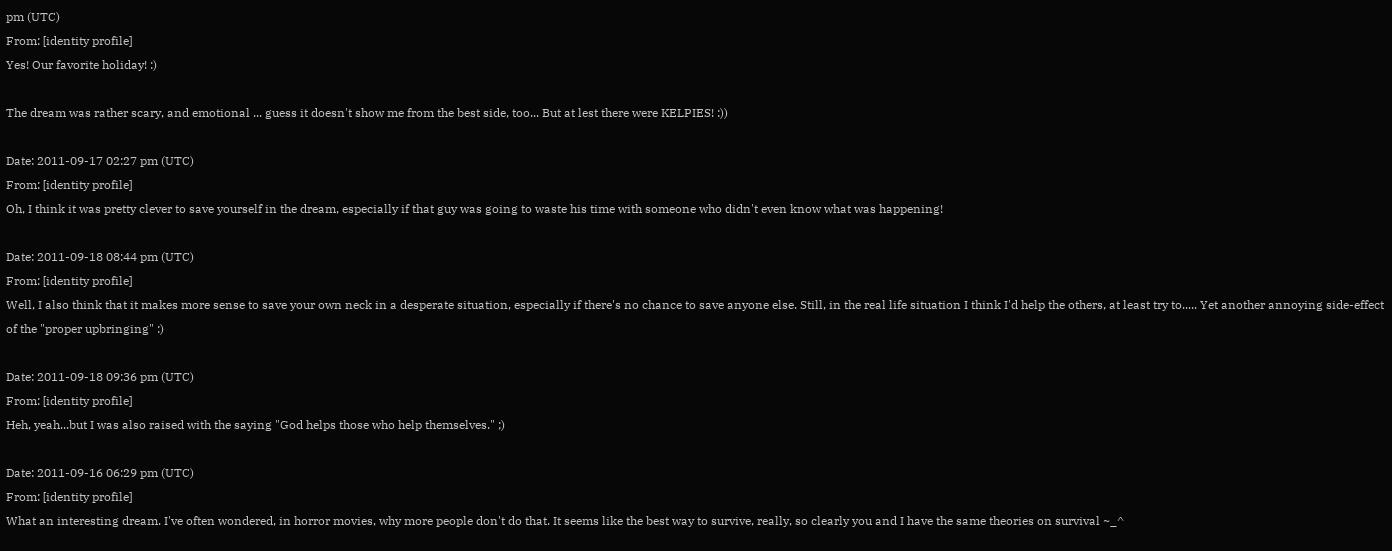pm (UTC)
From: [identity profile]
Yes! Our favorite holiday! :)

The dream was rather scary, and emotional ... guess it doesn't show me from the best side, too... But at lest there were KELPIES! :))

Date: 2011-09-17 02:27 pm (UTC)
From: [identity profile]
Oh, I think it was pretty clever to save yourself in the dream, especially if that guy was going to waste his time with someone who didn't even know what was happening!

Date: 2011-09-18 08:44 pm (UTC)
From: [identity profile]
Well, I also think that it makes more sense to save your own neck in a desperate situation, especially if there's no chance to save anyone else. Still, in the real life situation I think I'd help the others, at least try to..... Yet another annoying side-effect of the "proper upbringing" :)

Date: 2011-09-18 09:36 pm (UTC)
From: [identity profile]
Heh, yeah...but I was also raised with the saying "God helps those who help themselves." ;)

Date: 2011-09-16 06:29 pm (UTC)
From: [identity profile]
What an interesting dream. I've often wondered, in horror movies, why more people don't do that. It seems like the best way to survive, really, so clearly you and I have the same theories on survival ~_^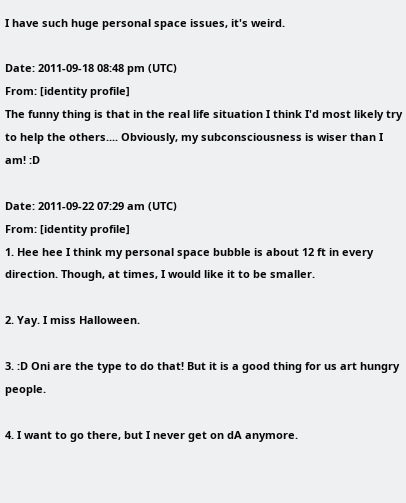I have such huge personal space issues, it's weird.

Date: 2011-09-18 08:48 pm (UTC)
From: [identity profile]
The funny thing is that in the real life situation I think I'd most likely try to help the others.... Obviously, my subconsciousness is wiser than I am! :D

Date: 2011-09-22 07:29 am (UTC)
From: [identity profile]
1. Hee hee I think my personal space bubble is about 12 ft in every direction. Though, at times, I would like it to be smaller.

2. Yay. I miss Halloween.

3. :D Oni are the type to do that! But it is a good thing for us art hungry people.

4. I want to go there, but I never get on dA anymore.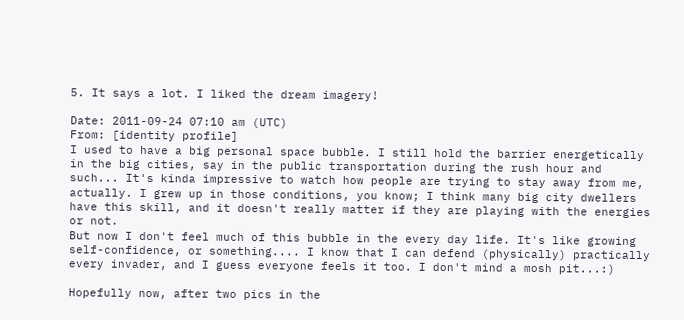5. It says a lot. I liked the dream imagery!

Date: 2011-09-24 07:10 am (UTC)
From: [identity profile]
I used to have a big personal space bubble. I still hold the barrier energetically in the big cities, say in the public transportation during the rush hour and such... It's kinda impressive to watch how people are trying to stay away from me, actually. I grew up in those conditions, you know; I think many big city dwellers have this skill, and it doesn't really matter if they are playing with the energies or not.
But now I don't feel much of this bubble in the every day life. It's like growing self-confidence, or something.... I know that I can defend (physically) practically every invader, and I guess everyone feels it too. I don't mind a mosh pit...:)

Hopefully now, after two pics in the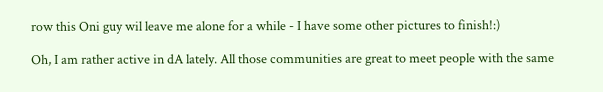row this Oni guy wil leave me alone for a while - I have some other pictures to finish!:)

Oh, I am rather active in dA lately. All those communities are great to meet people with the same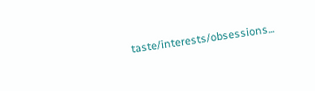taste/interests/obsessions...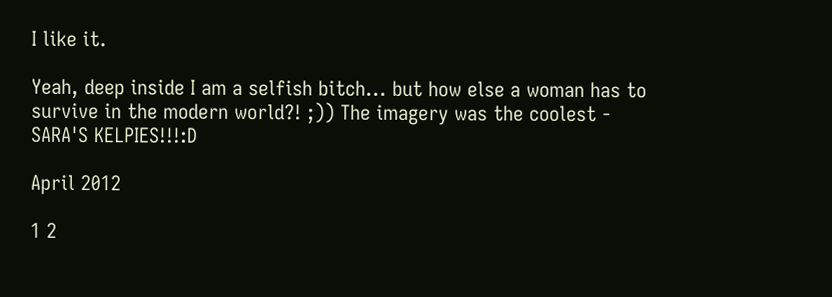I like it.

Yeah, deep inside I am a selfish bitch... but how else a woman has to survive in the modern world?! ;)) The imagery was the coolest - SARA'S KELPIES!!!:D

April 2012

1 2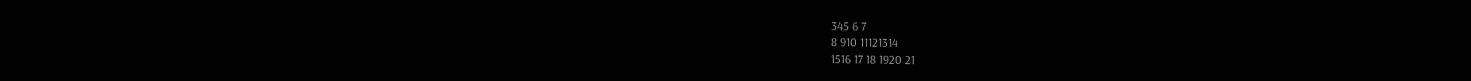345 6 7
8 910 11121314
1516 17 18 1920 21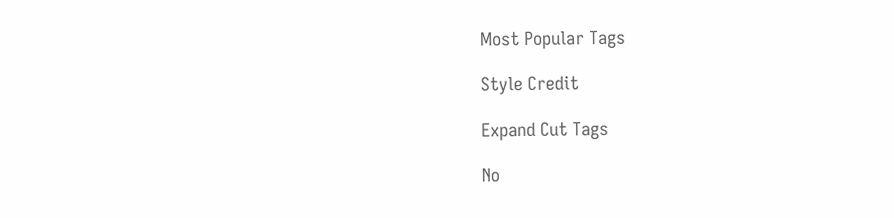Most Popular Tags

Style Credit

Expand Cut Tags

No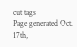cut tags
Page generated Oct. 17th,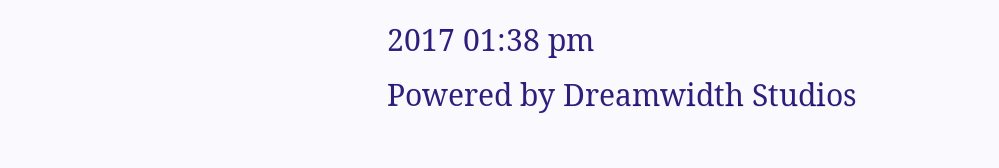2017 01:38 pm
Powered by Dreamwidth Studios